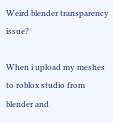Weird blender transparency issue?

When i upload my meshes to roblox studio from blender and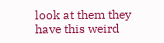look at them they have this weird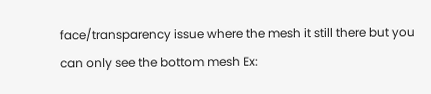face/transparency issue where the mesh it still there but you can only see the bottom mesh Ex: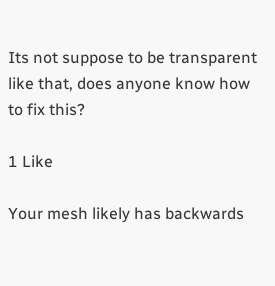Its not suppose to be transparent like that, does anyone know how to fix this?

1 Like

Your mesh likely has backwards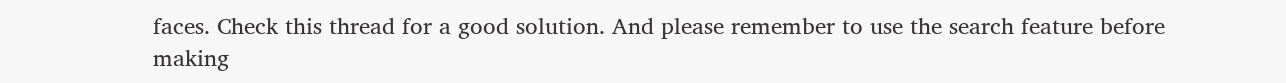faces. Check this thread for a good solution. And please remember to use the search feature before making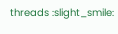threads :slight_smile: